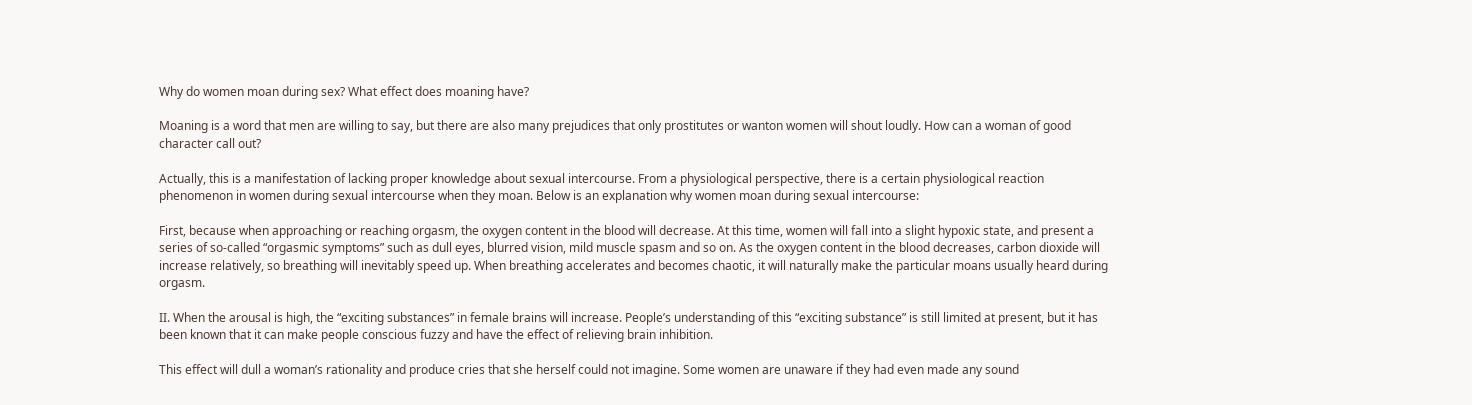Why do women moan during sex? What effect does moaning have?

Moaning is a word that men are willing to say, but there are also many prejudices that only prostitutes or wanton women will shout loudly. How can a woman of good character call out?

Actually, this is a manifestation of lacking proper knowledge about sexual intercourse. From a physiological perspective, there is a certain physiological reaction phenomenon in women during sexual intercourse when they moan. Below is an explanation why women moan during sexual intercourse:

First, because when approaching or reaching orgasm, the oxygen content in the blood will decrease. At this time, women will fall into a slight hypoxic state, and present a series of so-called “orgasmic symptoms” such as dull eyes, blurred vision, mild muscle spasm and so on. As the oxygen content in the blood decreases, carbon dioxide will increase relatively, so breathing will inevitably speed up. When breathing accelerates and becomes chaotic, it will naturally make the particular moans usually heard during orgasm.

II. When the arousal is high, the “exciting substances” in female brains will increase. People’s understanding of this “exciting substance” is still limited at present, but it has been known that it can make people conscious fuzzy and have the effect of relieving brain inhibition.

This effect will dull a woman’s rationality and produce cries that she herself could not imagine. Some women are unaware if they had even made any sound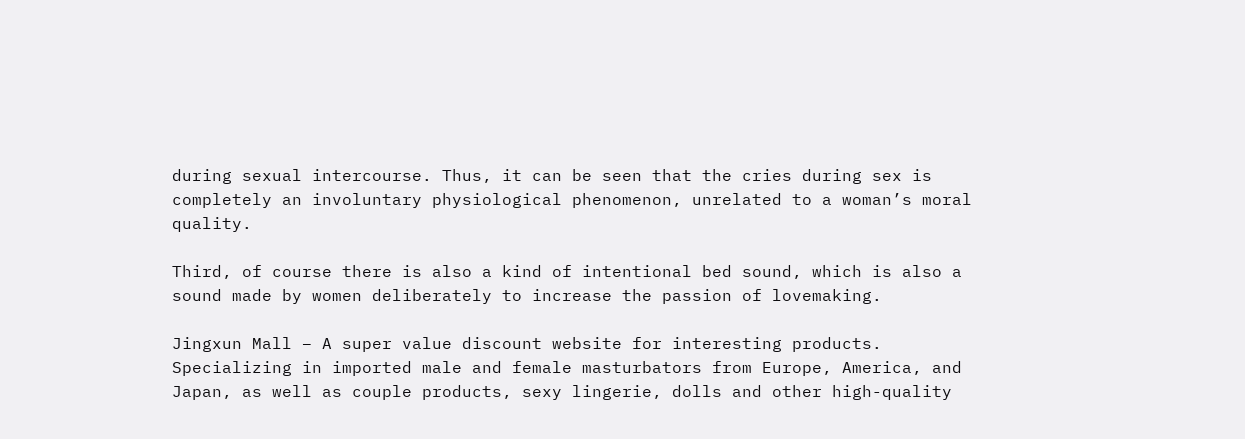during sexual intercourse. Thus, it can be seen that the cries during sex is completely an involuntary physiological phenomenon, unrelated to a woman’s moral quality.

Third, of course there is also a kind of intentional bed sound, which is also a sound made by women deliberately to increase the passion of lovemaking.

Jingxun Mall – A super value discount website for interesting products. Specializing in imported male and female masturbators from Europe, America, and Japan, as well as couple products, sexy lingerie, dolls and other high-quality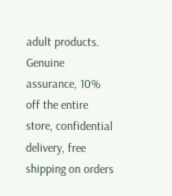adult products. Genuine assurance, 10% off the entire store, confidential delivery, free shipping on orders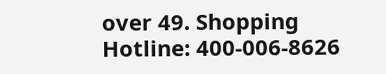over 49. Shopping Hotline: 400-006-8626